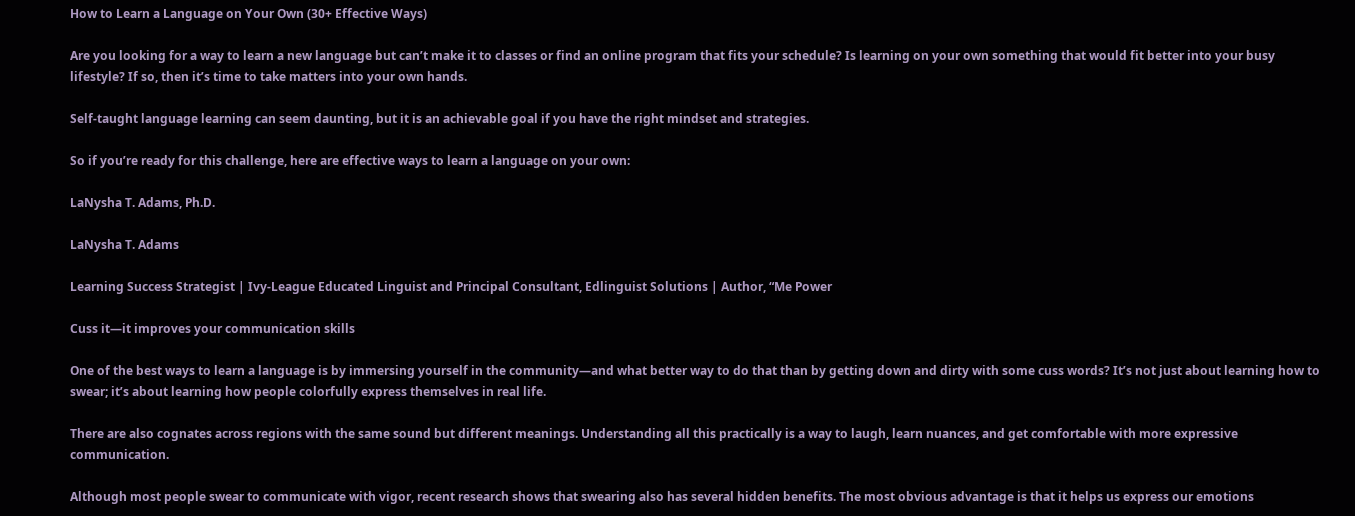How to Learn a Language on Your Own (30+ Effective Ways)

Are you looking for a way to learn a new language but can’t make it to classes or find an online program that fits your schedule? Is learning on your own something that would fit better into your busy lifestyle? If so, then it’s time to take matters into your own hands.

Self-taught language learning can seem daunting, but it is an achievable goal if you have the right mindset and strategies.

So if you’re ready for this challenge, here are effective ways to learn a language on your own:

LaNysha T. Adams, Ph.D.

LaNysha T. Adams

Learning Success Strategist | Ivy-League Educated Linguist and Principal Consultant, Edlinguist Solutions | Author, “Me Power

Cuss it—it improves your communication skills

One of the best ways to learn a language is by immersing yourself in the community—and what better way to do that than by getting down and dirty with some cuss words? It’s not just about learning how to swear; it’s about learning how people colorfully express themselves in real life.

There are also cognates across regions with the same sound but different meanings. Understanding all this practically is a way to laugh, learn nuances, and get comfortable with more expressive communication.

Although most people swear to communicate with vigor, recent research shows that swearing also has several hidden benefits. The most obvious advantage is that it helps us express our emotions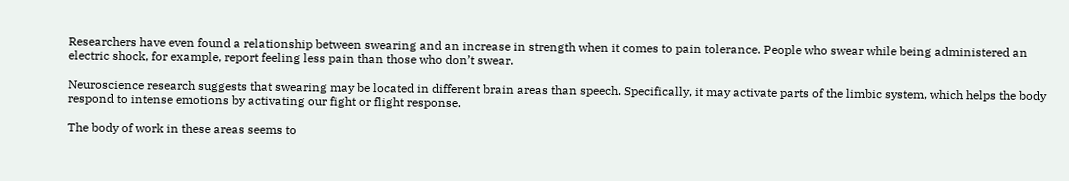Researchers have even found a relationship between swearing and an increase in strength when it comes to pain tolerance. People who swear while being administered an electric shock, for example, report feeling less pain than those who don’t swear.

Neuroscience research suggests that swearing may be located in different brain areas than speech. Specifically, it may activate parts of the limbic system, which helps the body respond to intense emotions by activating our fight or flight response.

The body of work in these areas seems to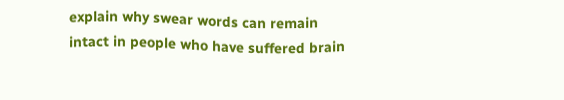explain why swear words can remain intact in people who have suffered brain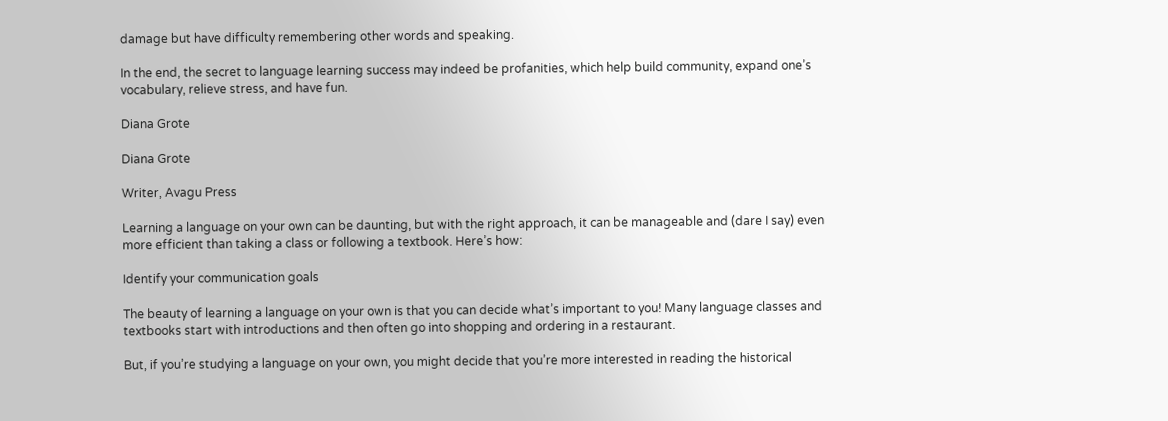damage but have difficulty remembering other words and speaking.

In the end, the secret to language learning success may indeed be profanities, which help build community, expand one’s vocabulary, relieve stress, and have fun.

Diana Grote

Diana Grote

Writer, Avagu Press

Learning a language on your own can be daunting, but with the right approach, it can be manageable and (dare I say) even more efficient than taking a class or following a textbook. Here’s how:

Identify your communication goals

The beauty of learning a language on your own is that you can decide what’s important to you! Many language classes and textbooks start with introductions and then often go into shopping and ordering in a restaurant.

But, if you’re studying a language on your own, you might decide that you’re more interested in reading the historical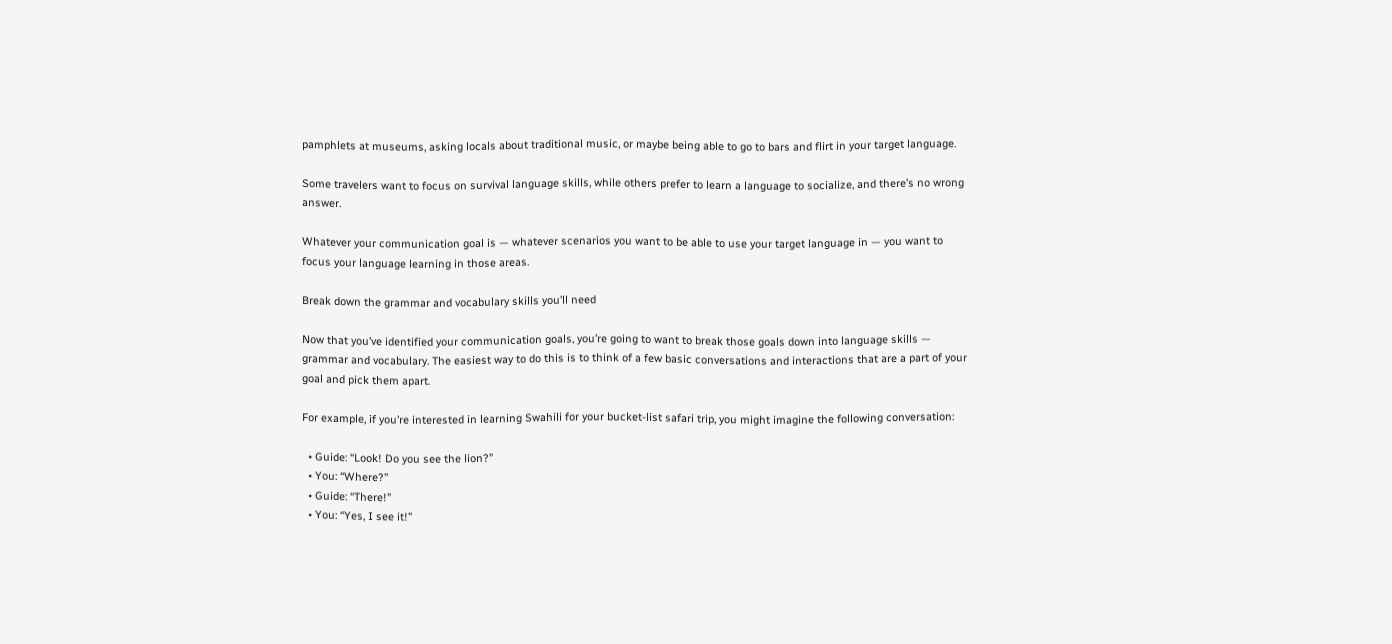pamphlets at museums, asking locals about traditional music, or maybe being able to go to bars and flirt in your target language.

Some travelers want to focus on survival language skills, while others prefer to learn a language to socialize, and there’s no wrong answer.

Whatever your communication goal is — whatever scenarios you want to be able to use your target language in — you want to focus your language learning in those areas.

Break down the grammar and vocabulary skills you’ll need

Now that you’ve identified your communication goals, you’re going to want to break those goals down into language skills — grammar and vocabulary. The easiest way to do this is to think of a few basic conversations and interactions that are a part of your goal and pick them apart.

For example, if you’re interested in learning Swahili for your bucket-list safari trip, you might imagine the following conversation:

  • Guide: “Look! Do you see the lion?”
  • You: “Where?”
  • Guide: “There!”
  • You: “Yes, I see it!”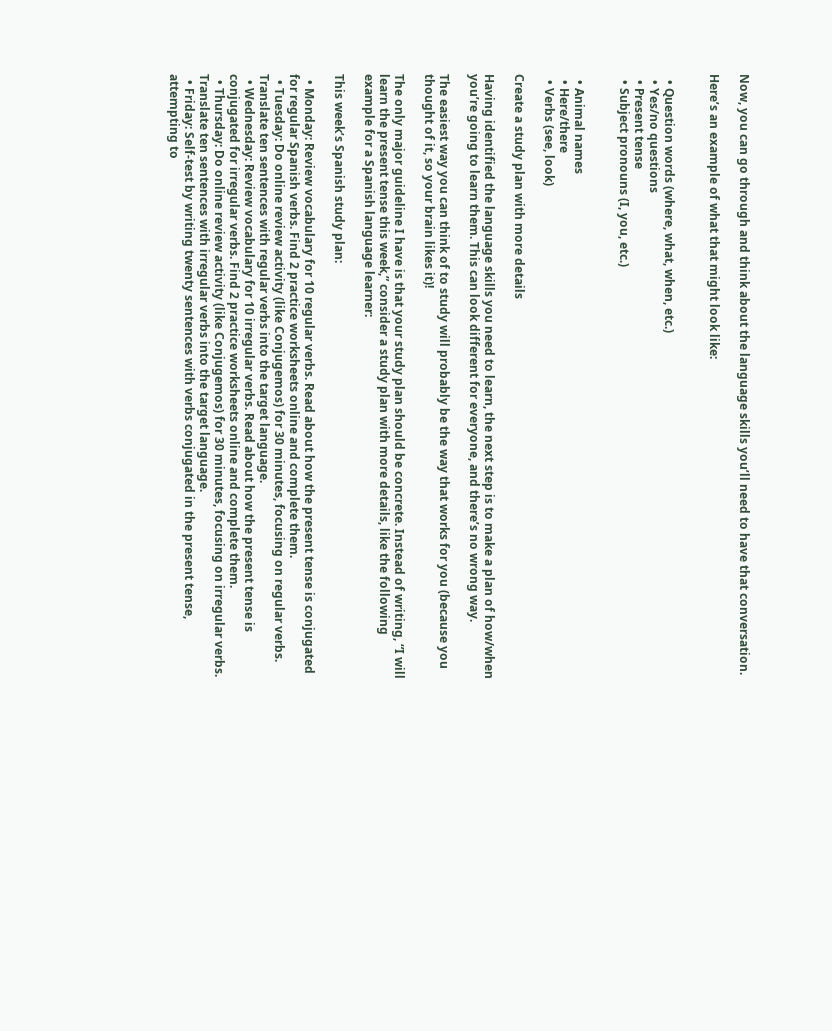Now, you can go through and think about the language skills you’ll need to have that conversation.

Here’s an example of what that might look like:


  • Question words (where, what, when, etc.)
  • Yes/no questions
  • Present tense
  • Subject pronouns (I, you, etc.)


  • Animal names
  • Here/there
  • Verbs (see, look)

Create a study plan with more details

Having identified the language skills you need to learn, the next step is to make a plan of how/when you’re going to learn them. This can look different for everyone, and there’s no wrong way.

The easiest way you can think of to study will probably be the way that works for you (because you thought of it, so your brain likes it)!

The only major guideline I have is that your study plan should be concrete. Instead of writing, “I will learn the present tense this week,” consider a study plan with more details, like the following example for a Spanish language learner:

This week’s Spanish study plan:

  • Monday: Review vocabulary for 10 regular verbs. Read about how the present tense is conjugated for regular Spanish verbs. Find 2 practice worksheets online and complete them.
  • Tuesday: Do online review activity (like Conjugemos) for 30 minutes, focusing on regular verbs. Translate ten sentences with regular verbs into the target language.
  • Wednesday: Review vocabulary for 10 irregular verbs. Read about how the present tense is conjugated for irregular verbs. Find 2 practice worksheets online and complete them.
  • Thursday: Do online review activity (like Conjugemos) for 30 minutes, focusing on irregular verbs. Translate ten sentences with irregular verbs into the target language.
  • Friday: Self-test by writing twenty sentences with verbs conjugated in the present tense, attempting to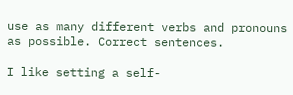use as many different verbs and pronouns as possible. Correct sentences.

I like setting a self-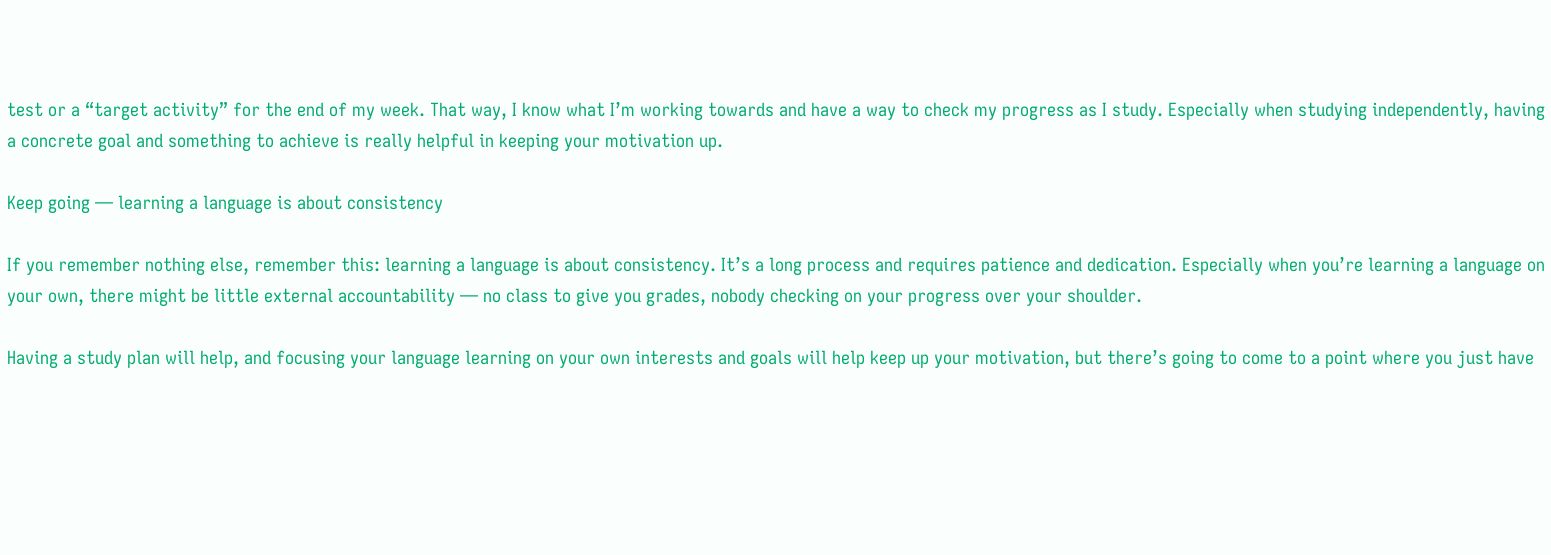test or a “target activity” for the end of my week. That way, I know what I’m working towards and have a way to check my progress as I study. Especially when studying independently, having a concrete goal and something to achieve is really helpful in keeping your motivation up.

Keep going — learning a language is about consistency

If you remember nothing else, remember this: learning a language is about consistency. It’s a long process and requires patience and dedication. Especially when you’re learning a language on your own, there might be little external accountability — no class to give you grades, nobody checking on your progress over your shoulder.

Having a study plan will help, and focusing your language learning on your own interests and goals will help keep up your motivation, but there’s going to come to a point where you just have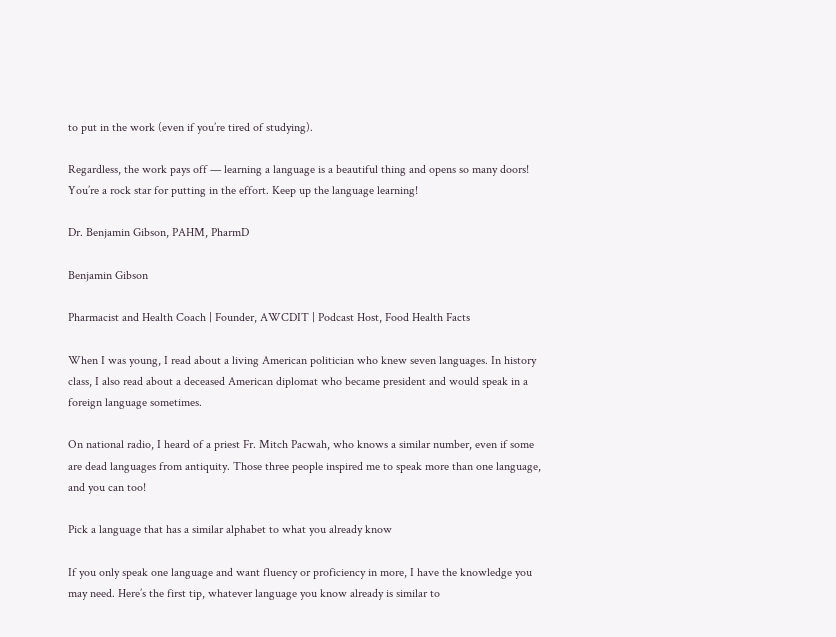to put in the work (even if you’re tired of studying).

Regardless, the work pays off — learning a language is a beautiful thing and opens so many doors! You’re a rock star for putting in the effort. Keep up the language learning!

Dr. Benjamin Gibson, PAHM, PharmD

Benjamin Gibson

Pharmacist and Health Coach | Founder, AWCDIT | Podcast Host, Food Health Facts

When I was young, I read about a living American politician who knew seven languages. In history class, I also read about a deceased American diplomat who became president and would speak in a foreign language sometimes.

On national radio, I heard of a priest Fr. Mitch Pacwah, who knows a similar number, even if some are dead languages from antiquity. Those three people inspired me to speak more than one language, and you can too!

Pick a language that has a similar alphabet to what you already know

If you only speak one language and want fluency or proficiency in more, I have the knowledge you may need. Here’s the first tip, whatever language you know already is similar to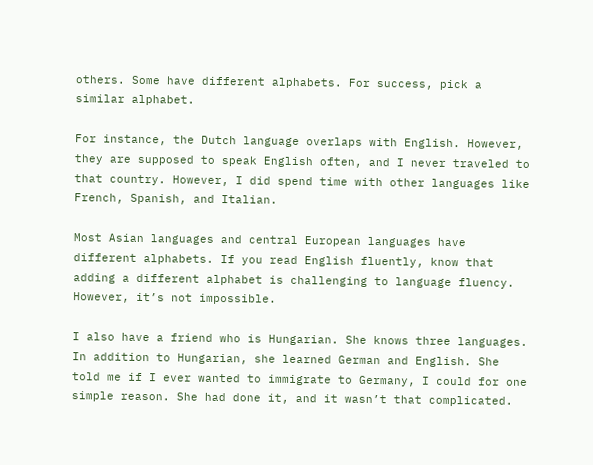others. Some have different alphabets. For success, pick a similar alphabet.

For instance, the Dutch language overlaps with English. However, they are supposed to speak English often, and I never traveled to that country. However, I did spend time with other languages like French, Spanish, and Italian.

Most Asian languages and central European languages have different alphabets. If you read English fluently, know that adding a different alphabet is challenging to language fluency. However, it’s not impossible.

I also have a friend who is Hungarian. She knows three languages. In addition to Hungarian, she learned German and English. She told me if I ever wanted to immigrate to Germany, I could for one simple reason. She had done it, and it wasn’t that complicated.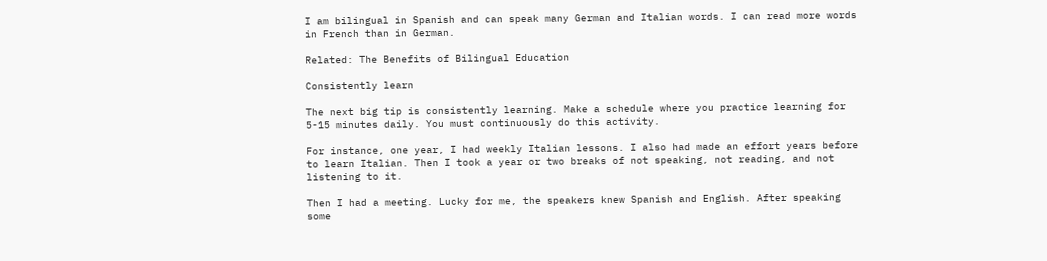I am bilingual in Spanish and can speak many German and Italian words. I can read more words in French than in German.

Related: The Benefits of Bilingual Education

Consistently learn

The next big tip is consistently learning. Make a schedule where you practice learning for 5-15 minutes daily. You must continuously do this activity.

For instance, one year, I had weekly Italian lessons. I also had made an effort years before to learn Italian. Then I took a year or two breaks of not speaking, not reading, and not listening to it.

Then I had a meeting. Lucky for me, the speakers knew Spanish and English. After speaking some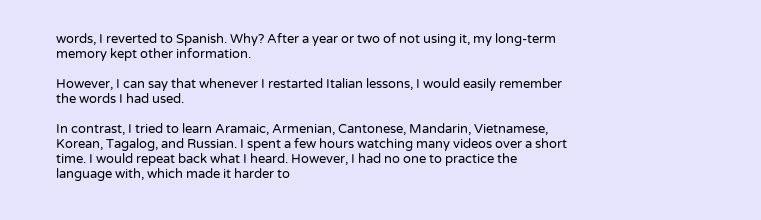words, I reverted to Spanish. Why? After a year or two of not using it, my long-term memory kept other information.

However, I can say that whenever I restarted Italian lessons, I would easily remember the words I had used.

In contrast, I tried to learn Aramaic, Armenian, Cantonese, Mandarin, Vietnamese, Korean, Tagalog, and Russian. I spent a few hours watching many videos over a short time. I would repeat back what I heard. However, I had no one to practice the language with, which made it harder to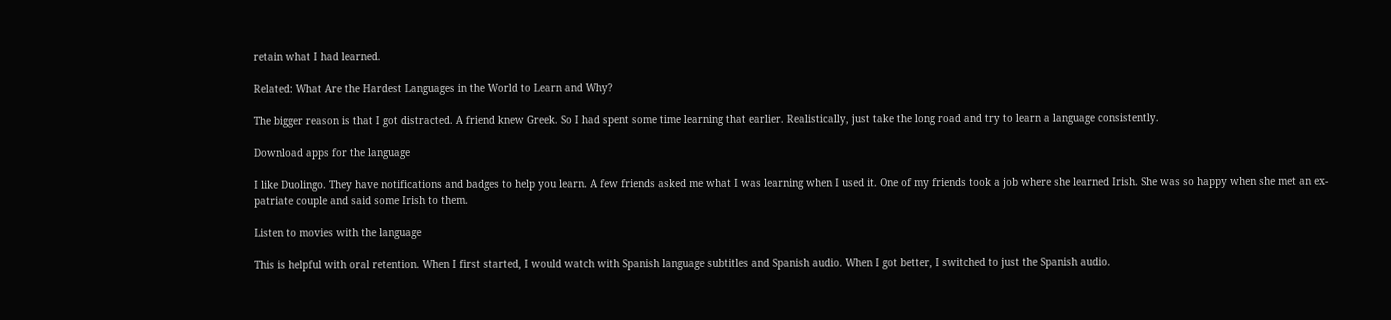retain what I had learned.

Related: What Are the Hardest Languages in the World to Learn and Why?

The bigger reason is that I got distracted. A friend knew Greek. So I had spent some time learning that earlier. Realistically, just take the long road and try to learn a language consistently.

Download apps for the language

I like Duolingo. They have notifications and badges to help you learn. A few friends asked me what I was learning when I used it. One of my friends took a job where she learned Irish. She was so happy when she met an ex-patriate couple and said some Irish to them.

Listen to movies with the language

This is helpful with oral retention. When I first started, I would watch with Spanish language subtitles and Spanish audio. When I got better, I switched to just the Spanish audio.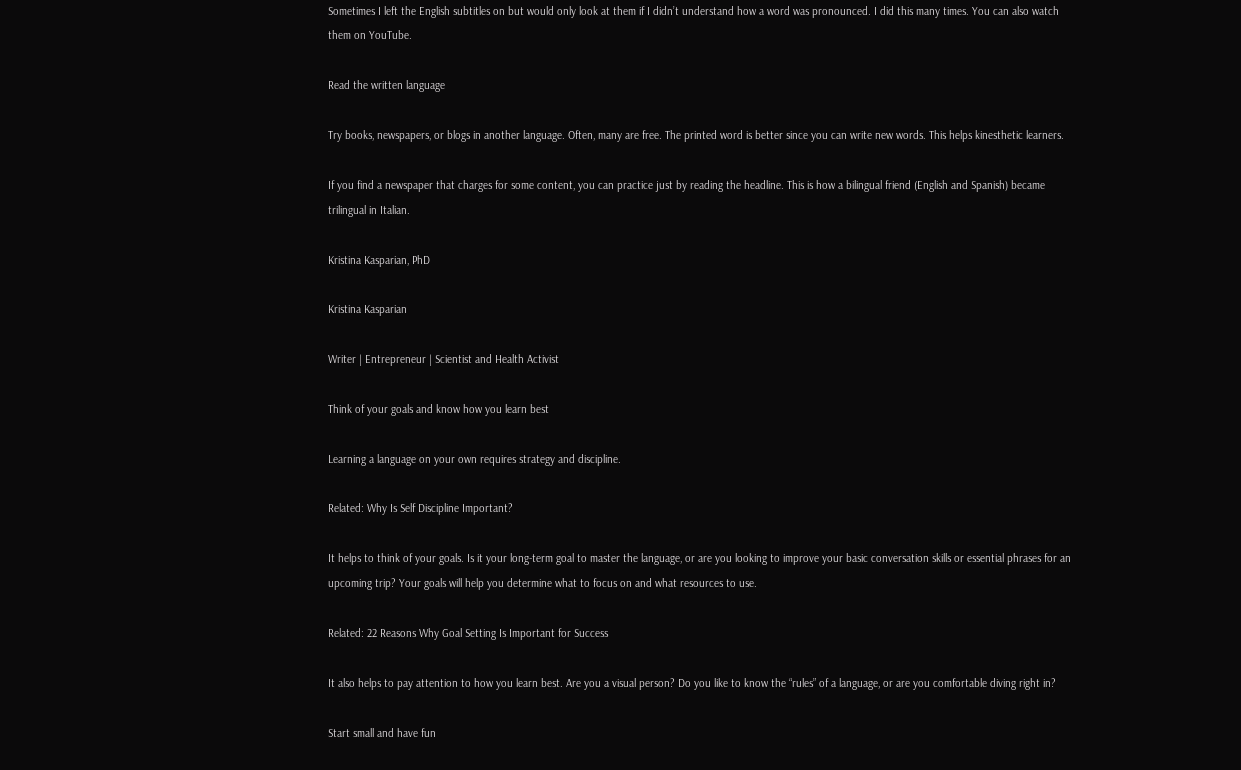Sometimes I left the English subtitles on but would only look at them if I didn’t understand how a word was pronounced. I did this many times. You can also watch them on YouTube.

Read the written language

Try books, newspapers, or blogs in another language. Often, many are free. The printed word is better since you can write new words. This helps kinesthetic learners.

If you find a newspaper that charges for some content, you can practice just by reading the headline. This is how a bilingual friend (English and Spanish) became trilingual in Italian.

Kristina Kasparian, PhD

Kristina Kasparian

Writer | Entrepreneur | Scientist and Health Activist

Think of your goals and know how you learn best

Learning a language on your own requires strategy and discipline.

Related: Why Is Self Discipline Important?

It helps to think of your goals. Is it your long-term goal to master the language, or are you looking to improve your basic conversation skills or essential phrases for an upcoming trip? Your goals will help you determine what to focus on and what resources to use.

Related: 22 Reasons Why Goal Setting Is Important for Success

It also helps to pay attention to how you learn best. Are you a visual person? Do you like to know the “rules” of a language, or are you comfortable diving right in?

Start small and have fun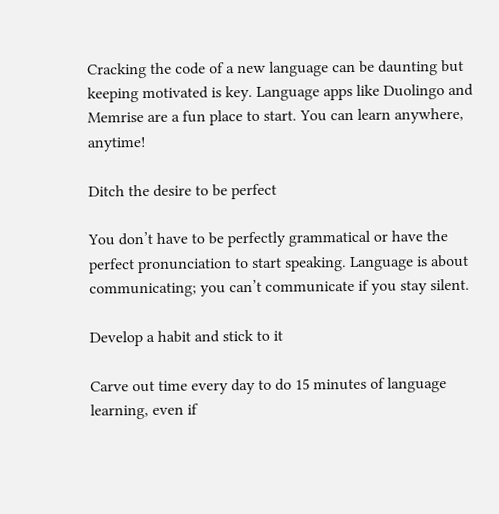Cracking the code of a new language can be daunting but keeping motivated is key. Language apps like Duolingo and Memrise are a fun place to start. You can learn anywhere, anytime!

Ditch the desire to be perfect

You don’t have to be perfectly grammatical or have the perfect pronunciation to start speaking. Language is about communicating; you can’t communicate if you stay silent.

Develop a habit and stick to it

Carve out time every day to do 15 minutes of language learning, even if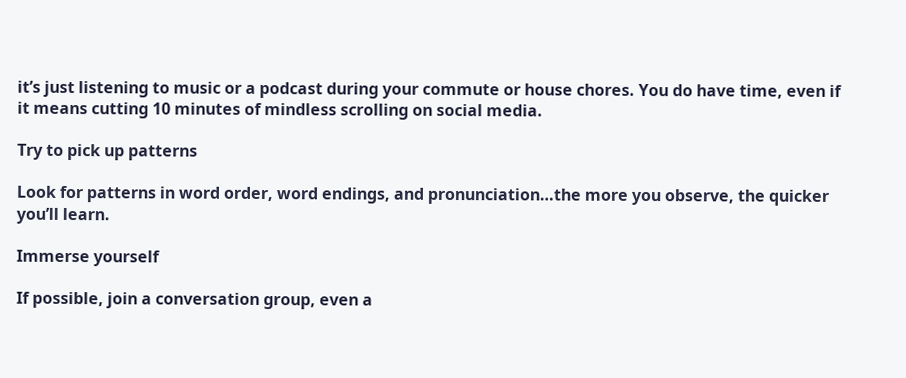it’s just listening to music or a podcast during your commute or house chores. You do have time, even if it means cutting 10 minutes of mindless scrolling on social media.

Try to pick up patterns

Look for patterns in word order, word endings, and pronunciation…the more you observe, the quicker you’ll learn.

Immerse yourself

If possible, join a conversation group, even a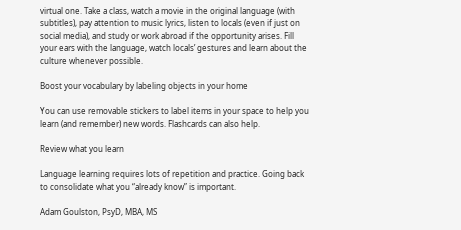virtual one. Take a class, watch a movie in the original language (with subtitles), pay attention to music lyrics, listen to locals (even if just on social media), and study or work abroad if the opportunity arises. Fill your ears with the language, watch locals’ gestures and learn about the culture whenever possible.

Boost your vocabulary by labeling objects in your home

You can use removable stickers to label items in your space to help you learn (and remember) new words. Flashcards can also help.

Review what you learn

Language learning requires lots of repetition and practice. Going back to consolidate what you “already know” is important.

Adam Goulston, PsyD, MBA, MS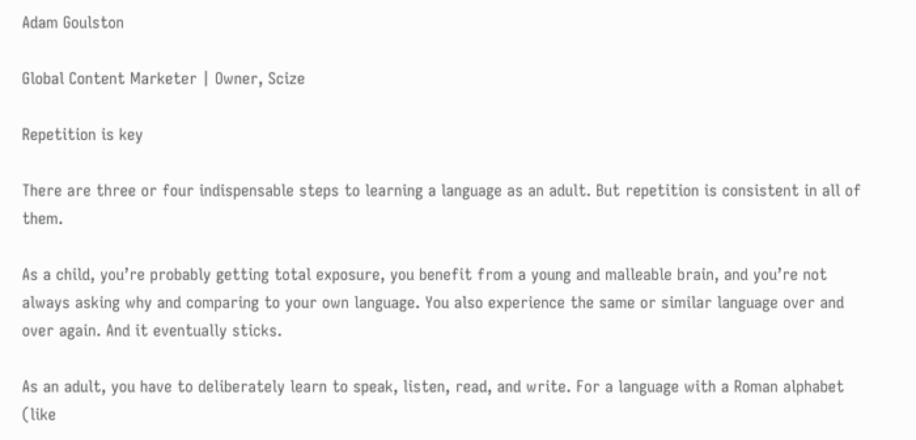Adam Goulston

Global Content Marketer | Owner, Scize

Repetition is key

There are three or four indispensable steps to learning a language as an adult. But repetition is consistent in all of them.

As a child, you’re probably getting total exposure, you benefit from a young and malleable brain, and you’re not always asking why and comparing to your own language. You also experience the same or similar language over and over again. And it eventually sticks.

As an adult, you have to deliberately learn to speak, listen, read, and write. For a language with a Roman alphabet (like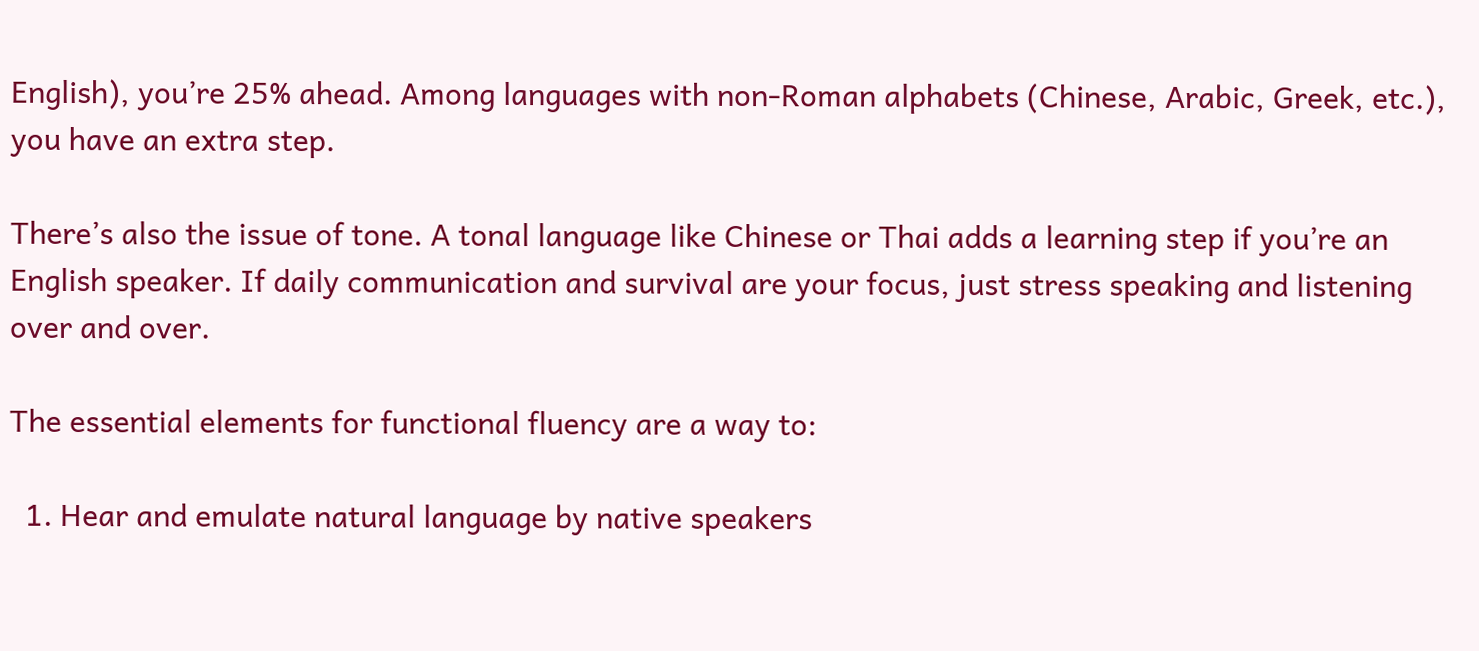English), you’re 25% ahead. Among languages with non-Roman alphabets (Chinese, Arabic, Greek, etc.), you have an extra step.

There’s also the issue of tone. A tonal language like Chinese or Thai adds a learning step if you’re an English speaker. If daily communication and survival are your focus, just stress speaking and listening over and over.

The essential elements for functional fluency are a way to:

  1. Hear and emulate natural language by native speakers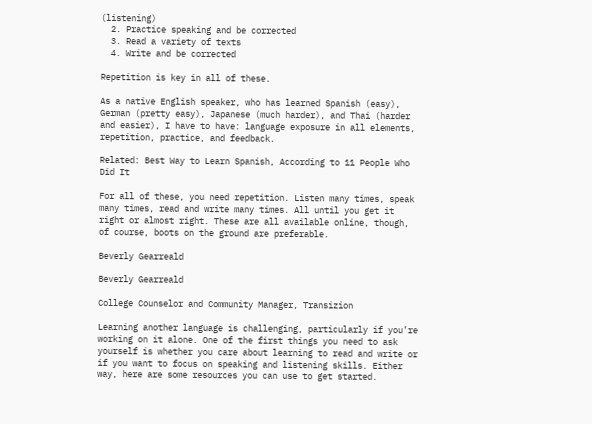(listening)
  2. Practice speaking and be corrected
  3. Read a variety of texts
  4. Write and be corrected

Repetition is key in all of these.

As a native English speaker, who has learned Spanish (easy), German (pretty easy), Japanese (much harder), and Thai (harder and easier), I have to have: language exposure in all elements, repetition, practice, and feedback.

Related: Best Way to Learn Spanish, According to 11 People Who Did It

For all of these, you need repetition. Listen many times, speak many times, read and write many times. All until you get it right or almost right. These are all available online, though, of course, boots on the ground are preferable.

Beverly Gearreald

Beverly Gearreald

College Counselor and Community Manager, Transizion

Learning another language is challenging, particularly if you’re working on it alone. One of the first things you need to ask yourself is whether you care about learning to read and write or if you want to focus on speaking and listening skills. Either way, here are some resources you can use to get started.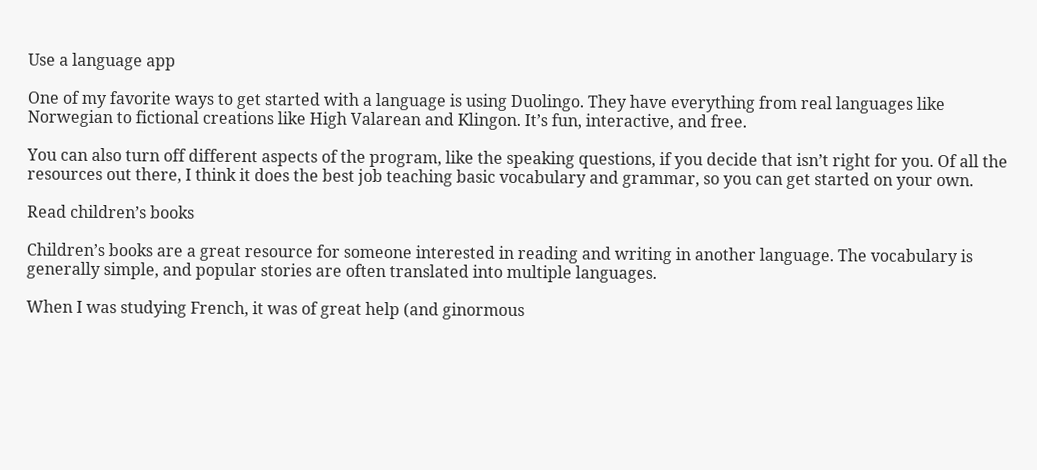Use a language app

One of my favorite ways to get started with a language is using Duolingo. They have everything from real languages like Norwegian to fictional creations like High Valarean and Klingon. It’s fun, interactive, and free.

You can also turn off different aspects of the program, like the speaking questions, if you decide that isn’t right for you. Of all the resources out there, I think it does the best job teaching basic vocabulary and grammar, so you can get started on your own.

Read children’s books

Children’s books are a great resource for someone interested in reading and writing in another language. The vocabulary is generally simple, and popular stories are often translated into multiple languages.

When I was studying French, it was of great help (and ginormous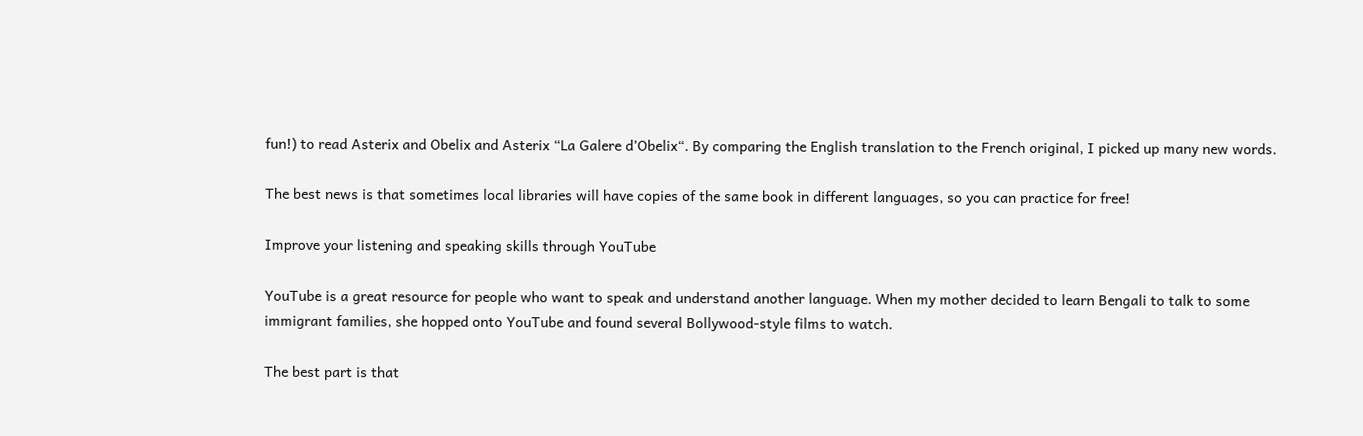fun!) to read Asterix and Obelix and Asterix “La Galere d’Obelix“. By comparing the English translation to the French original, I picked up many new words.

The best news is that sometimes local libraries will have copies of the same book in different languages, so you can practice for free!

Improve your listening and speaking skills through YouTube

YouTube is a great resource for people who want to speak and understand another language. When my mother decided to learn Bengali to talk to some immigrant families, she hopped onto YouTube and found several Bollywood-style films to watch.

The best part is that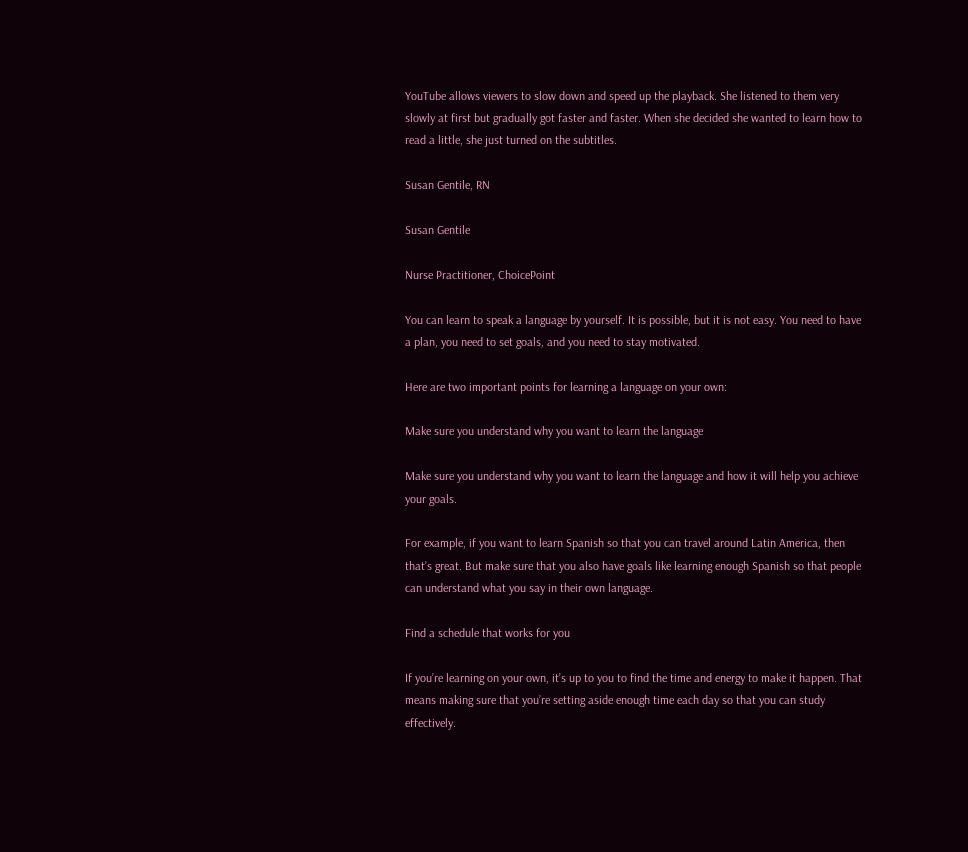YouTube allows viewers to slow down and speed up the playback. She listened to them very slowly at first but gradually got faster and faster. When she decided she wanted to learn how to read a little, she just turned on the subtitles.

Susan Gentile, RN

Susan Gentile

Nurse Practitioner, ChoicePoint

You can learn to speak a language by yourself. It is possible, but it is not easy. You need to have a plan, you need to set goals, and you need to stay motivated.

Here are two important points for learning a language on your own:

Make sure you understand why you want to learn the language

Make sure you understand why you want to learn the language and how it will help you achieve your goals.

For example, if you want to learn Spanish so that you can travel around Latin America, then that’s great. But make sure that you also have goals like learning enough Spanish so that people can understand what you say in their own language.

Find a schedule that works for you

If you’re learning on your own, it’s up to you to find the time and energy to make it happen. That means making sure that you’re setting aside enough time each day so that you can study effectively.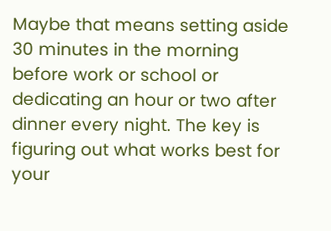Maybe that means setting aside 30 minutes in the morning before work or school or dedicating an hour or two after dinner every night. The key is figuring out what works best for your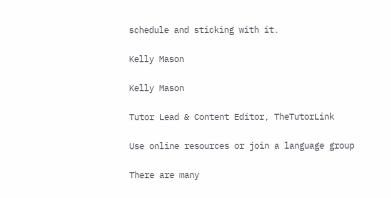schedule and sticking with it.

Kelly Mason

Kelly Mason

Tutor Lead & Content Editor, TheTutorLink

Use online resources or join a language group

There are many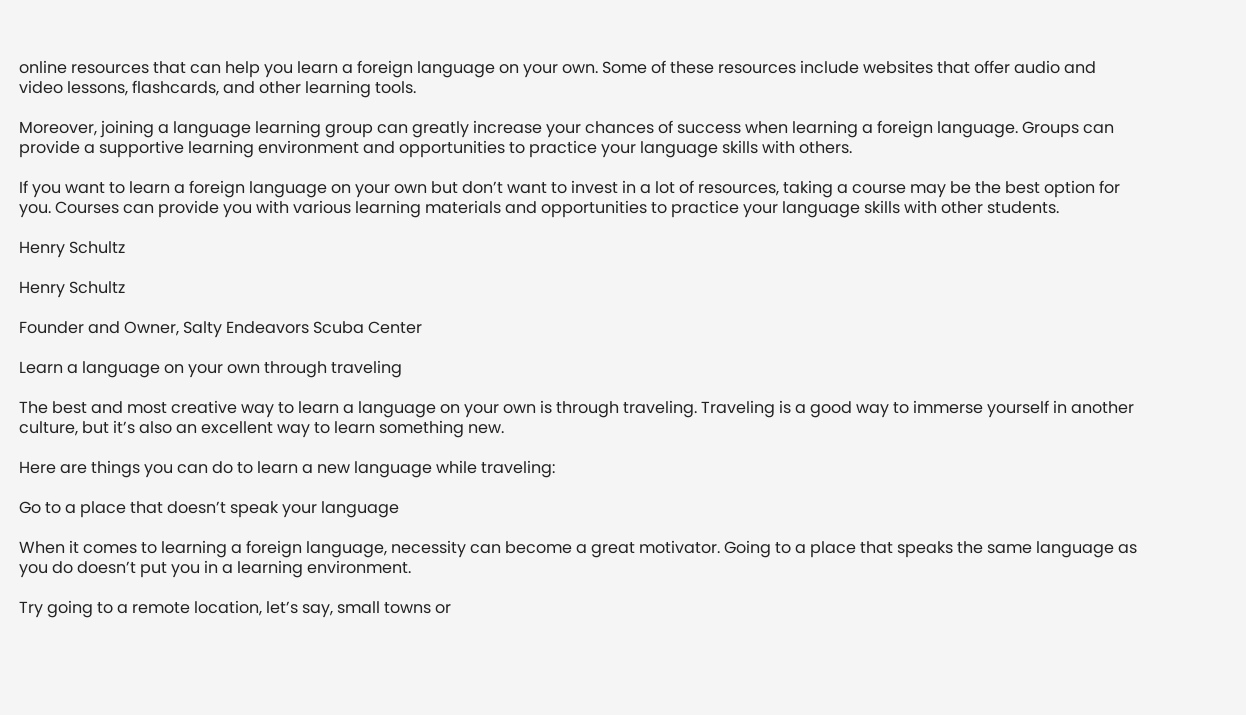online resources that can help you learn a foreign language on your own. Some of these resources include websites that offer audio and video lessons, flashcards, and other learning tools.

Moreover, joining a language learning group can greatly increase your chances of success when learning a foreign language. Groups can provide a supportive learning environment and opportunities to practice your language skills with others.

If you want to learn a foreign language on your own but don’t want to invest in a lot of resources, taking a course may be the best option for you. Courses can provide you with various learning materials and opportunities to practice your language skills with other students.

Henry Schultz

Henry Schultz

Founder and Owner, Salty Endeavors Scuba Center

Learn a language on your own through traveling

The best and most creative way to learn a language on your own is through traveling. Traveling is a good way to immerse yourself in another culture, but it’s also an excellent way to learn something new.

Here are things you can do to learn a new language while traveling:

Go to a place that doesn’t speak your language

When it comes to learning a foreign language, necessity can become a great motivator. Going to a place that speaks the same language as you do doesn’t put you in a learning environment.

Try going to a remote location, let’s say, small towns or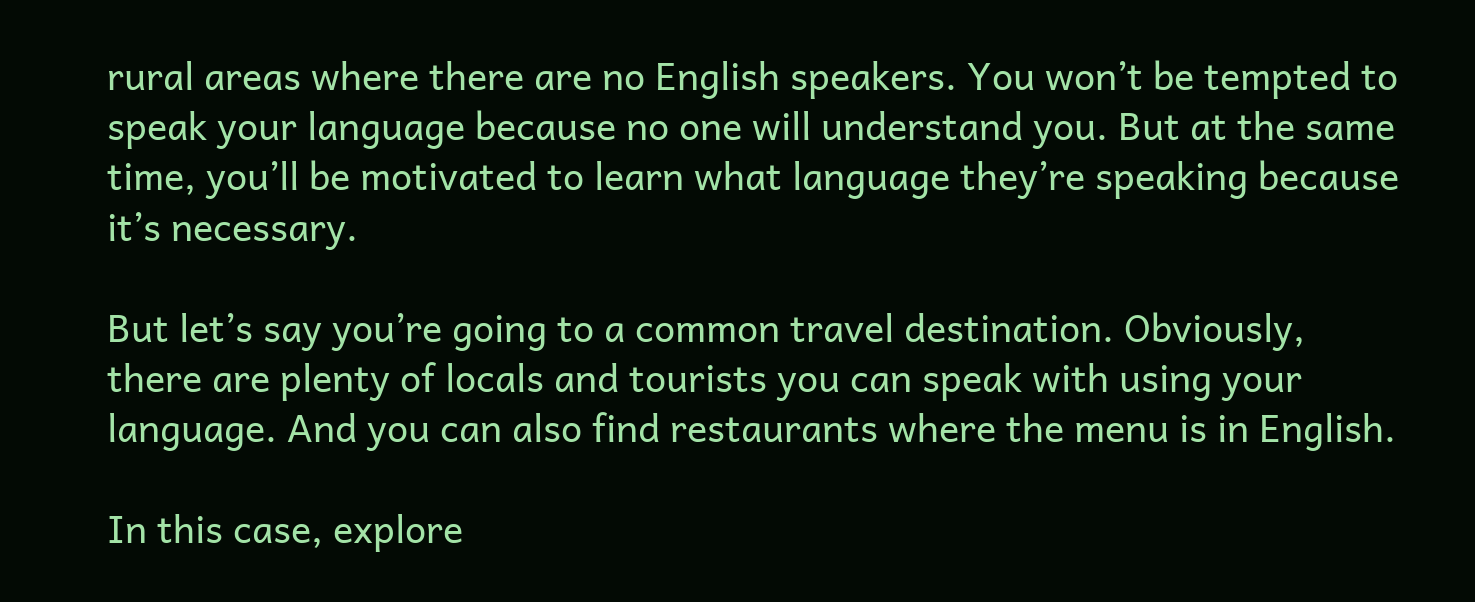rural areas where there are no English speakers. You won’t be tempted to speak your language because no one will understand you. But at the same time, you’ll be motivated to learn what language they’re speaking because it’s necessary.

But let’s say you’re going to a common travel destination. Obviously, there are plenty of locals and tourists you can speak with using your language. And you can also find restaurants where the menu is in English.

In this case, explore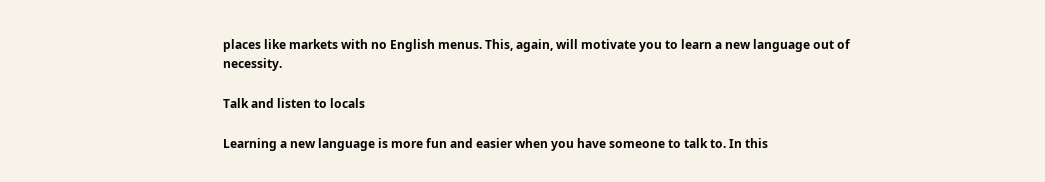places like markets with no English menus. This, again, will motivate you to learn a new language out of necessity.

Talk and listen to locals

Learning a new language is more fun and easier when you have someone to talk to. In this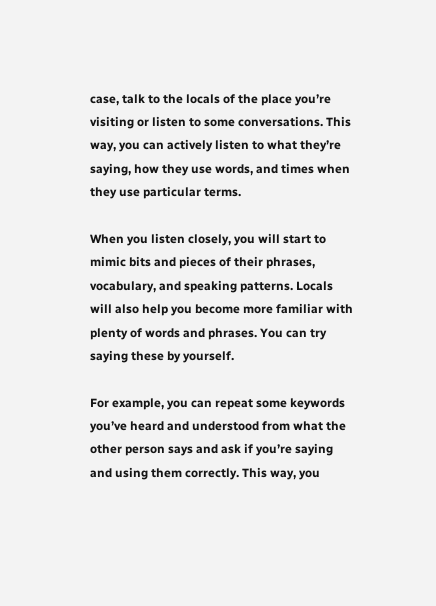case, talk to the locals of the place you’re visiting or listen to some conversations. This way, you can actively listen to what they’re saying, how they use words, and times when they use particular terms.

When you listen closely, you will start to mimic bits and pieces of their phrases, vocabulary, and speaking patterns. Locals will also help you become more familiar with plenty of words and phrases. You can try saying these by yourself.

For example, you can repeat some keywords you’ve heard and understood from what the other person says and ask if you’re saying and using them correctly. This way, you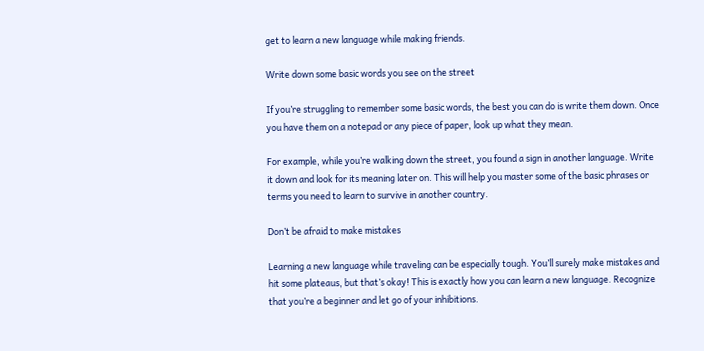get to learn a new language while making friends.

Write down some basic words you see on the street

If you’re struggling to remember some basic words, the best you can do is write them down. Once you have them on a notepad or any piece of paper, look up what they mean.

For example, while you’re walking down the street, you found a sign in another language. Write it down and look for its meaning later on. This will help you master some of the basic phrases or terms you need to learn to survive in another country.

Don’t be afraid to make mistakes

Learning a new language while traveling can be especially tough. You’ll surely make mistakes and hit some plateaus, but that’s okay! This is exactly how you can learn a new language. Recognize that you’re a beginner and let go of your inhibitions.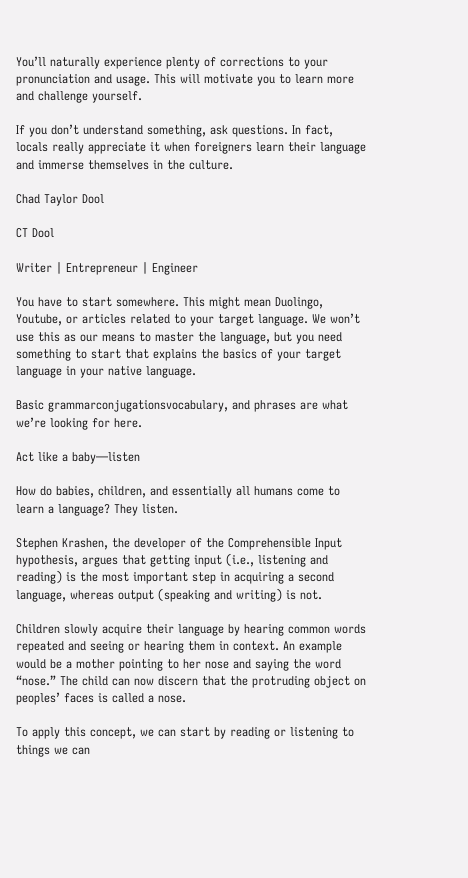You’ll naturally experience plenty of corrections to your pronunciation and usage. This will motivate you to learn more and challenge yourself.

If you don’t understand something, ask questions. In fact, locals really appreciate it when foreigners learn their language and immerse themselves in the culture.

Chad Taylor Dool

CT Dool

Writer | Entrepreneur | Engineer

You have to start somewhere. This might mean Duolingo, Youtube, or articles related to your target language. We won’t use this as our means to master the language, but you need something to start that explains the basics of your target language in your native language.

Basic grammarconjugationsvocabulary, and phrases are what we’re looking for here.

Act like a baby—listen

How do babies, children, and essentially all humans come to learn a language? They listen.

Stephen Krashen, the developer of the Comprehensible Input hypothesis, argues that getting input (i.e., listening and reading) is the most important step in acquiring a second language, whereas output (speaking and writing) is not.

Children slowly acquire their language by hearing common words repeated and seeing or hearing them in context. An example would be a mother pointing to her nose and saying the word “nose.” The child can now discern that the protruding object on peoples’ faces is called a nose.

To apply this concept, we can start by reading or listening to things we can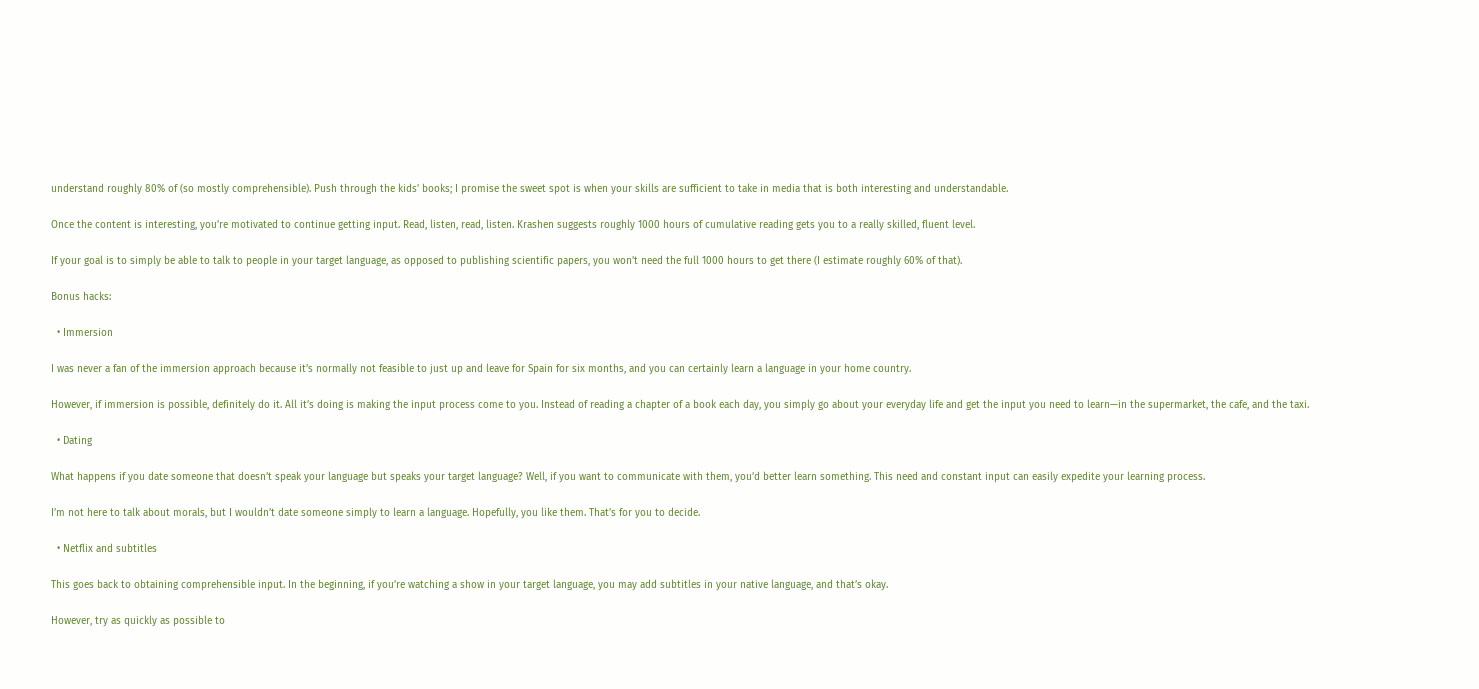understand roughly 80% of (so mostly comprehensible). Push through the kids’ books; I promise the sweet spot is when your skills are sufficient to take in media that is both interesting and understandable.

Once the content is interesting, you’re motivated to continue getting input. Read, listen, read, listen. Krashen suggests roughly 1000 hours of cumulative reading gets you to a really skilled, fluent level.

If your goal is to simply be able to talk to people in your target language, as opposed to publishing scientific papers, you won’t need the full 1000 hours to get there (I estimate roughly 60% of that).

Bonus hacks:

  • Immersion

I was never a fan of the immersion approach because it’s normally not feasible to just up and leave for Spain for six months, and you can certainly learn a language in your home country.

However, if immersion is possible, definitely do it. All it’s doing is making the input process come to you. Instead of reading a chapter of a book each day, you simply go about your everyday life and get the input you need to learn—in the supermarket, the cafe, and the taxi.

  • Dating

What happens if you date someone that doesn’t speak your language but speaks your target language? Well, if you want to communicate with them, you’d better learn something. This need and constant input can easily expedite your learning process.

I’m not here to talk about morals, but I wouldn’t date someone simply to learn a language. Hopefully, you like them. That’s for you to decide.

  • Netflix and subtitles

This goes back to obtaining comprehensible input. In the beginning, if you’re watching a show in your target language, you may add subtitles in your native language, and that’s okay.

However, try as quickly as possible to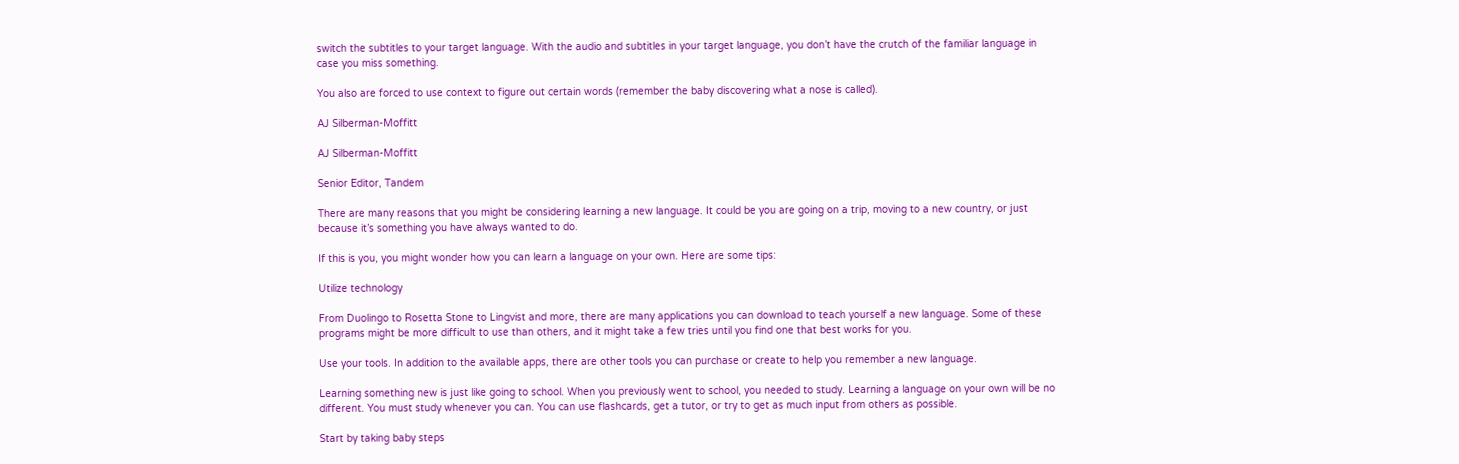switch the subtitles to your target language. With the audio and subtitles in your target language, you don’t have the crutch of the familiar language in case you miss something.

You also are forced to use context to figure out certain words (remember the baby discovering what a nose is called).

AJ Silberman-Moffitt

AJ Silberman-Moffitt

Senior Editor, Tandem

There are many reasons that you might be considering learning a new language. It could be you are going on a trip, moving to a new country, or just because it’s something you have always wanted to do.

If this is you, you might wonder how you can learn a language on your own. Here are some tips:

Utilize technology

From Duolingo to Rosetta Stone to Lingvist and more, there are many applications you can download to teach yourself a new language. Some of these programs might be more difficult to use than others, and it might take a few tries until you find one that best works for you.

Use your tools. In addition to the available apps, there are other tools you can purchase or create to help you remember a new language.

Learning something new is just like going to school. When you previously went to school, you needed to study. Learning a language on your own will be no different. You must study whenever you can. You can use flashcards, get a tutor, or try to get as much input from others as possible.

Start by taking baby steps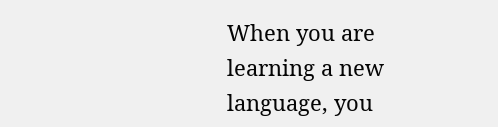When you are learning a new language, you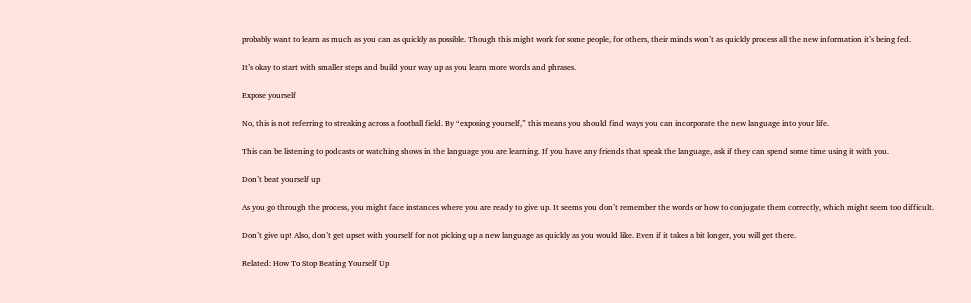probably want to learn as much as you can as quickly as possible. Though this might work for some people, for others, their minds won’t as quickly process all the new information it’s being fed.

It’s okay to start with smaller steps and build your way up as you learn more words and phrases.

Expose yourself

No, this is not referring to streaking across a football field. By “exposing yourself,” this means you should find ways you can incorporate the new language into your life.

This can be listening to podcasts or watching shows in the language you are learning. If you have any friends that speak the language, ask if they can spend some time using it with you.

Don’t beat yourself up

As you go through the process, you might face instances where you are ready to give up. It seems you don’t remember the words or how to conjugate them correctly, which might seem too difficult.

Don’t give up! Also, don’t get upset with yourself for not picking up a new language as quickly as you would like. Even if it takes a bit longer, you will get there.

Related: How To Stop Beating Yourself Up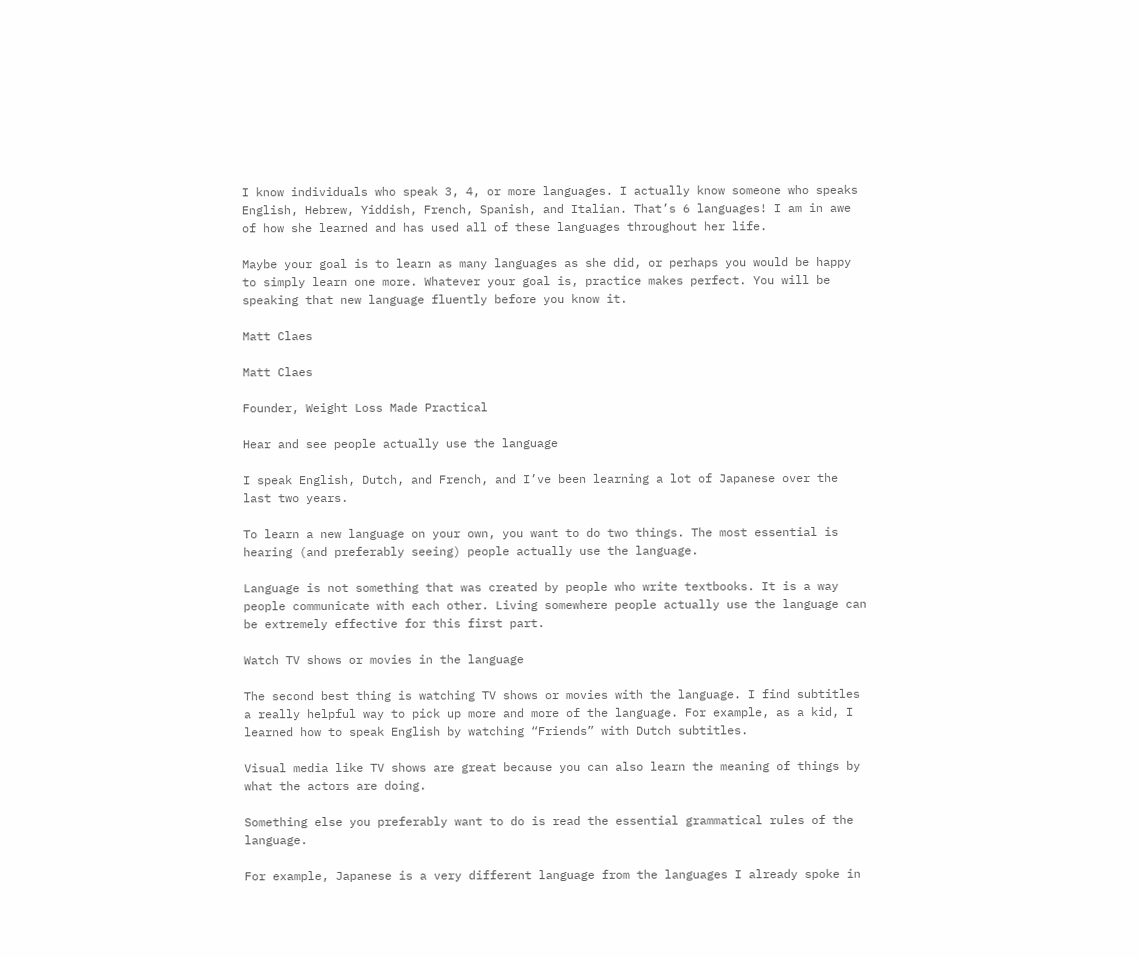I know individuals who speak 3, 4, or more languages. I actually know someone who speaks English, Hebrew, Yiddish, French, Spanish, and Italian. That’s 6 languages! I am in awe of how she learned and has used all of these languages throughout her life.

Maybe your goal is to learn as many languages as she did, or perhaps you would be happy to simply learn one more. Whatever your goal is, practice makes perfect. You will be speaking that new language fluently before you know it.

Matt Claes

Matt Claes

Founder, Weight Loss Made Practical

Hear and see people actually use the language

I speak English, Dutch, and French, and I’ve been learning a lot of Japanese over the last two years.

To learn a new language on your own, you want to do two things. The most essential is hearing (and preferably seeing) people actually use the language.

Language is not something that was created by people who write textbooks. It is a way people communicate with each other. Living somewhere people actually use the language can be extremely effective for this first part.

Watch TV shows or movies in the language

The second best thing is watching TV shows or movies with the language. I find subtitles a really helpful way to pick up more and more of the language. For example, as a kid, I learned how to speak English by watching “Friends” with Dutch subtitles.

Visual media like TV shows are great because you can also learn the meaning of things by what the actors are doing.

Something else you preferably want to do is read the essential grammatical rules of the language.

For example, Japanese is a very different language from the languages I already spoke in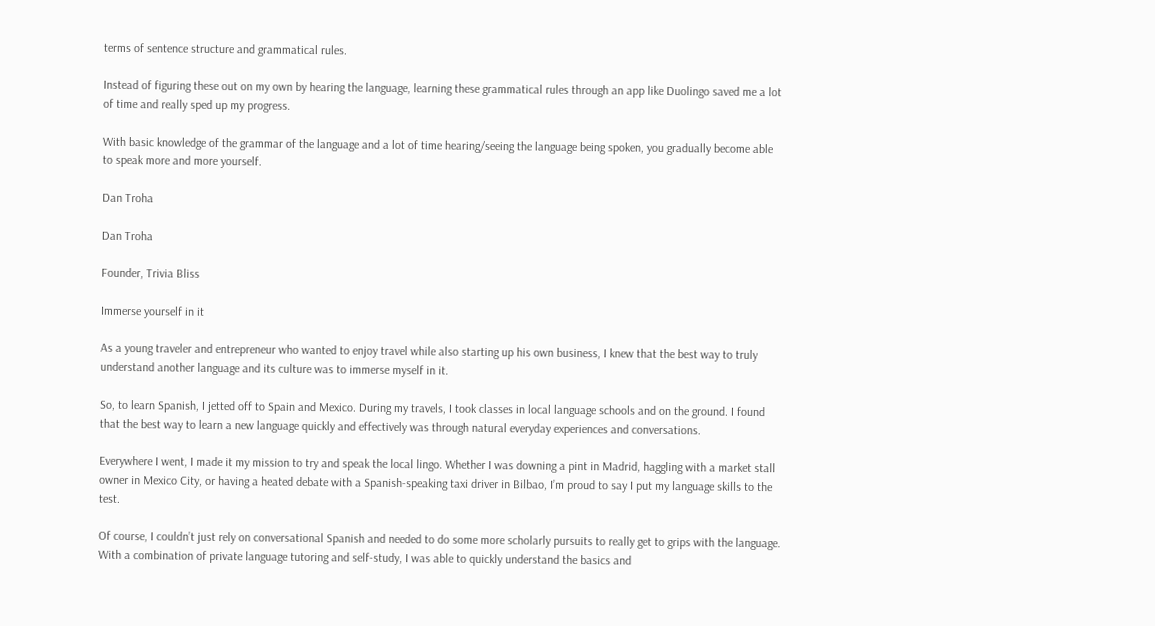terms of sentence structure and grammatical rules.

Instead of figuring these out on my own by hearing the language, learning these grammatical rules through an app like Duolingo saved me a lot of time and really sped up my progress.

With basic knowledge of the grammar of the language and a lot of time hearing/seeing the language being spoken, you gradually become able to speak more and more yourself.

Dan Troha

Dan Troha

Founder, Trivia Bliss

Immerse yourself in it

As a young traveler and entrepreneur who wanted to enjoy travel while also starting up his own business, I knew that the best way to truly understand another language and its culture was to immerse myself in it.

So, to learn Spanish, I jetted off to Spain and Mexico. During my travels, I took classes in local language schools and on the ground. I found that the best way to learn a new language quickly and effectively was through natural everyday experiences and conversations.

Everywhere I went, I made it my mission to try and speak the local lingo. Whether I was downing a pint in Madrid, haggling with a market stall owner in Mexico City, or having a heated debate with a Spanish-speaking taxi driver in Bilbao, I’m proud to say I put my language skills to the test.

Of course, I couldn’t just rely on conversational Spanish and needed to do some more scholarly pursuits to really get to grips with the language. With a combination of private language tutoring and self-study, I was able to quickly understand the basics and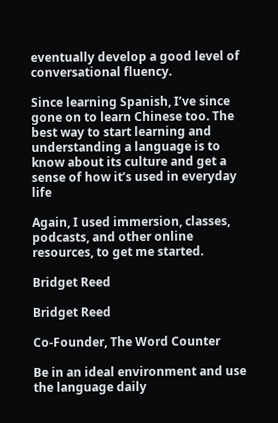eventually develop a good level of conversational fluency.

Since learning Spanish, I’ve since gone on to learn Chinese too. The best way to start learning and understanding a language is to know about its culture and get a sense of how it’s used in everyday life

Again, I used immersion, classes, podcasts, and other online resources, to get me started.

Bridget Reed

Bridget Reed

Co-Founder, The Word Counter

Be in an ideal environment and use the language daily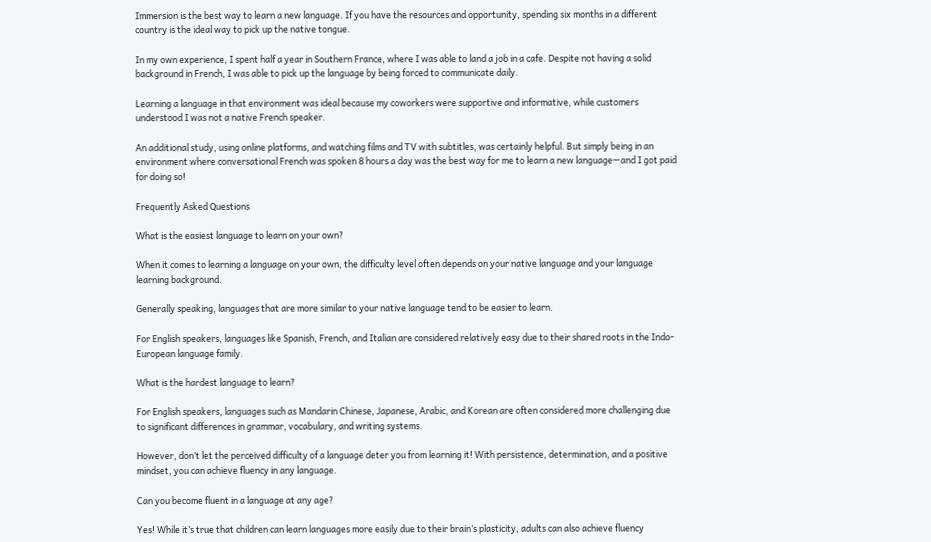Immersion is the best way to learn a new language. If you have the resources and opportunity, spending six months in a different country is the ideal way to pick up the native tongue.

In my own experience, I spent half a year in Southern France, where I was able to land a job in a cafe. Despite not having a solid background in French, I was able to pick up the language by being forced to communicate daily.

Learning a language in that environment was ideal because my coworkers were supportive and informative, while customers understood I was not a native French speaker.

An additional study, using online platforms, and watching films and TV with subtitles, was certainly helpful. But simply being in an environment where conversational French was spoken 8 hours a day was the best way for me to learn a new language—and I got paid for doing so!

Frequently Asked Questions

What is the easiest language to learn on your own?

When it comes to learning a language on your own, the difficulty level often depends on your native language and your language learning background.

Generally speaking, languages that are more similar to your native language tend to be easier to learn.

For English speakers, languages like Spanish, French, and Italian are considered relatively easy due to their shared roots in the Indo-European language family.

What is the hardest language to learn?

For English speakers, languages such as Mandarin Chinese, Japanese, Arabic, and Korean are often considered more challenging due to significant differences in grammar, vocabulary, and writing systems.

However, don’t let the perceived difficulty of a language deter you from learning it! With persistence, determination, and a positive mindset, you can achieve fluency in any language.

Can you become fluent in a language at any age?

Yes! While it’s true that children can learn languages more easily due to their brain’s plasticity, adults can also achieve fluency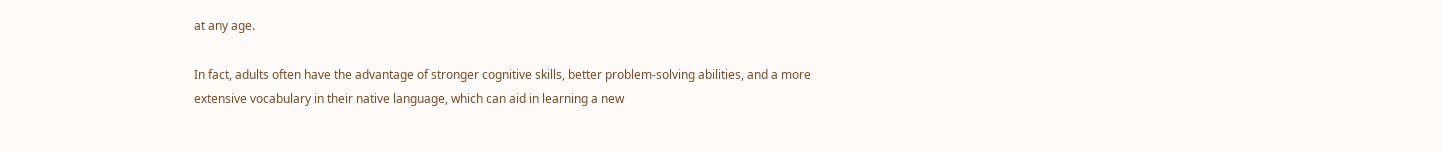at any age.

In fact, adults often have the advantage of stronger cognitive skills, better problem-solving abilities, and a more extensive vocabulary in their native language, which can aid in learning a new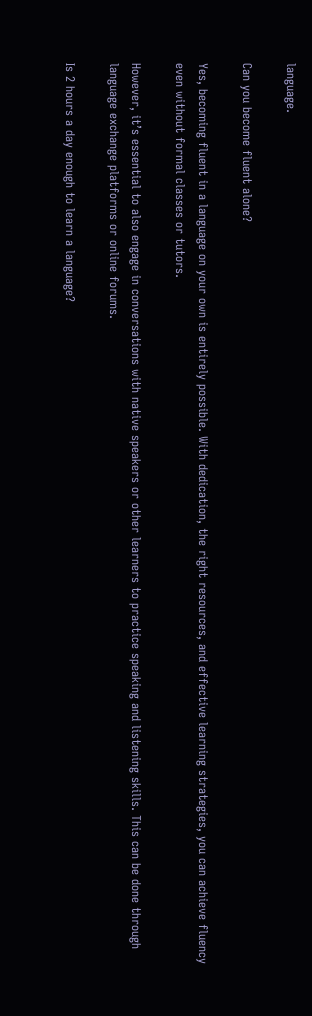language.

Can you become fluent alone?

Yes, becoming fluent in a language on your own is entirely possible. With dedication, the right resources, and effective learning strategies, you can achieve fluency even without formal classes or tutors.

However, it’s essential to also engage in conversations with native speakers or other learners to practice speaking and listening skills. This can be done through language exchange platforms or online forums.

Is 2 hours a day enough to learn a language?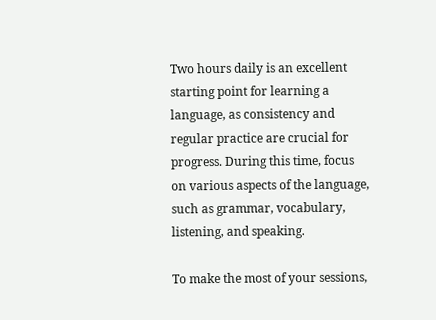Two hours daily is an excellent starting point for learning a language, as consistency and regular practice are crucial for progress. During this time, focus on various aspects of the language, such as grammar, vocabulary, listening, and speaking.

To make the most of your sessions,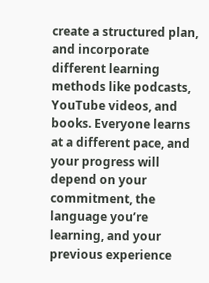create a structured plan, and incorporate different learning methods like podcasts, YouTube videos, and books. Everyone learns at a different pace, and your progress will depend on your commitment, the language you’re learning, and your previous experience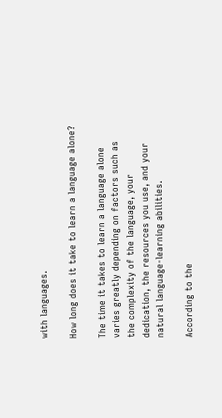with languages.

How long does it take to learn a language alone?

The time it takes to learn a language alone varies greatly depending on factors such as the complexity of the language, your dedication, the resources you use, and your natural language-learning abilities.

According to the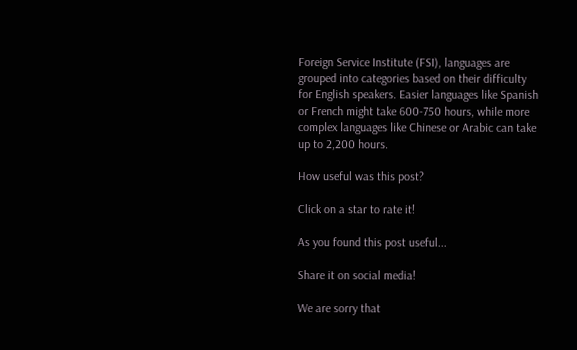Foreign Service Institute (FSI), languages are grouped into categories based on their difficulty for English speakers. Easier languages like Spanish or French might take 600-750 hours, while more complex languages like Chinese or Arabic can take up to 2,200 hours.

How useful was this post?

Click on a star to rate it!

As you found this post useful...

Share it on social media!

We are sorry that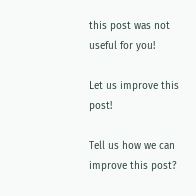this post was not useful for you!

Let us improve this post!

Tell us how we can improve this post?